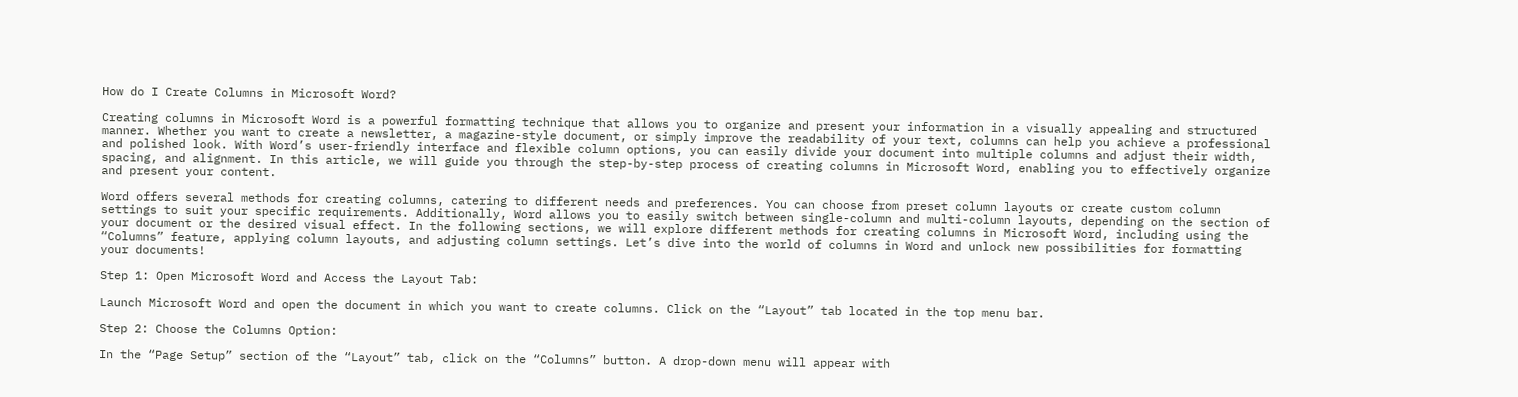How do I Create Columns in Microsoft Word?

Creating columns in Microsoft Word is a powerful formatting technique that allows you to organize and present your information in a visually appealing and structured manner. Whether you want to create a newsletter, a magazine-style document, or simply improve the readability of your text, columns can help you achieve a professional and polished look. With Word’s user-friendly interface and flexible column options, you can easily divide your document into multiple columns and adjust their width, spacing, and alignment. In this article, we will guide you through the step-by-step process of creating columns in Microsoft Word, enabling you to effectively organize and present your content.

Word offers several methods for creating columns, catering to different needs and preferences. You can choose from preset column layouts or create custom column settings to suit your specific requirements. Additionally, Word allows you to easily switch between single-column and multi-column layouts, depending on the section of your document or the desired visual effect. In the following sections, we will explore different methods for creating columns in Microsoft Word, including using the “Columns” feature, applying column layouts, and adjusting column settings. Let’s dive into the world of columns in Word and unlock new possibilities for formatting your documents!

Step 1: Open Microsoft Word and Access the Layout Tab:

Launch Microsoft Word and open the document in which you want to create columns. Click on the “Layout” tab located in the top menu bar.

Step 2: Choose the Columns Option:

In the “Page Setup” section of the “Layout” tab, click on the “Columns” button. A drop-down menu will appear with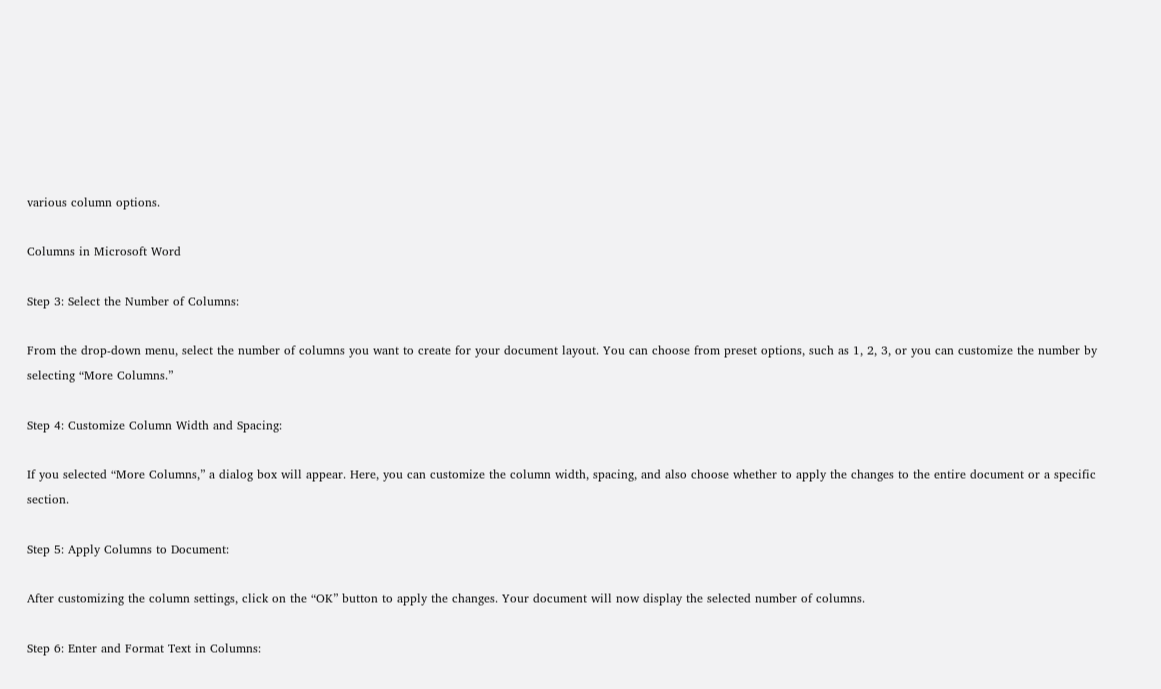various column options.

Columns in Microsoft Word

Step 3: Select the Number of Columns:

From the drop-down menu, select the number of columns you want to create for your document layout. You can choose from preset options, such as 1, 2, 3, or you can customize the number by selecting “More Columns.”

Step 4: Customize Column Width and Spacing:

If you selected “More Columns,” a dialog box will appear. Here, you can customize the column width, spacing, and also choose whether to apply the changes to the entire document or a specific section.

Step 5: Apply Columns to Document:

After customizing the column settings, click on the “OK” button to apply the changes. Your document will now display the selected number of columns.

Step 6: Enter and Format Text in Columns: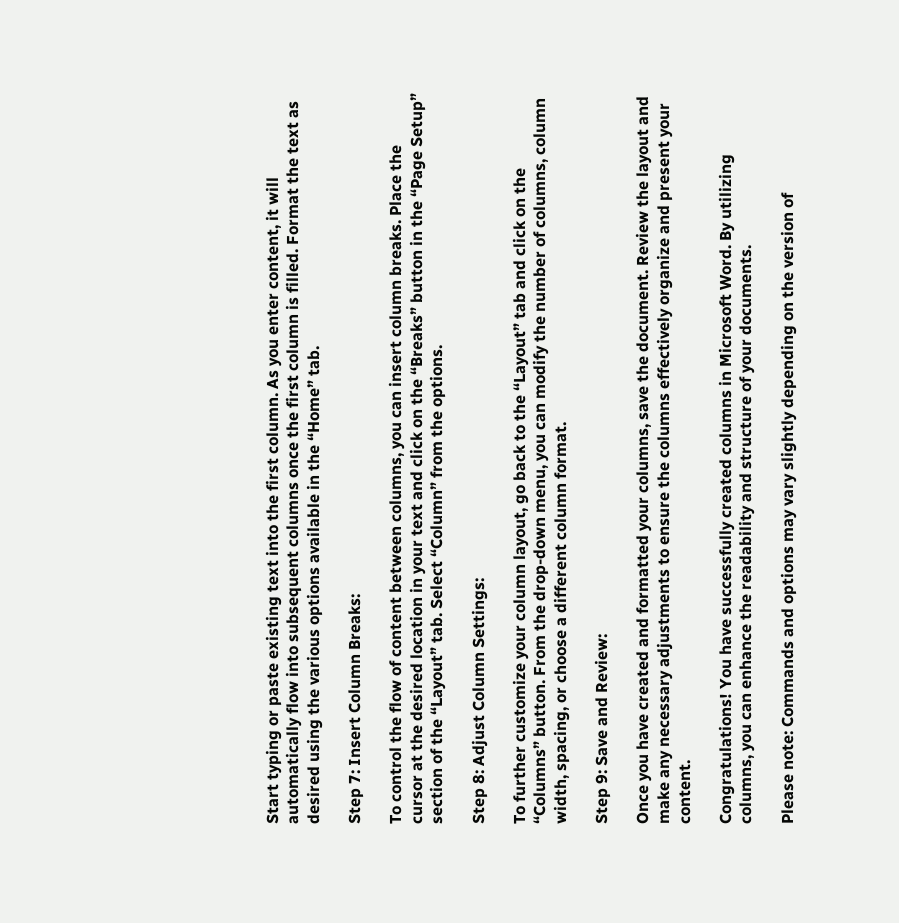Start typing or paste existing text into the first column. As you enter content, it will automatically flow into subsequent columns once the first column is filled. Format the text as desired using the various options available in the “Home” tab.

Step 7: Insert Column Breaks:

To control the flow of content between columns, you can insert column breaks. Place the cursor at the desired location in your text and click on the “Breaks” button in the “Page Setup” section of the “Layout” tab. Select “Column” from the options.

Step 8: Adjust Column Settings:

To further customize your column layout, go back to the “Layout” tab and click on the “Columns” button. From the drop-down menu, you can modify the number of columns, column width, spacing, or choose a different column format.

Step 9: Save and Review:

Once you have created and formatted your columns, save the document. Review the layout and make any necessary adjustments to ensure the columns effectively organize and present your content.

Congratulations! You have successfully created columns in Microsoft Word. By utilizing columns, you can enhance the readability and structure of your documents.

Please note: Commands and options may vary slightly depending on the version of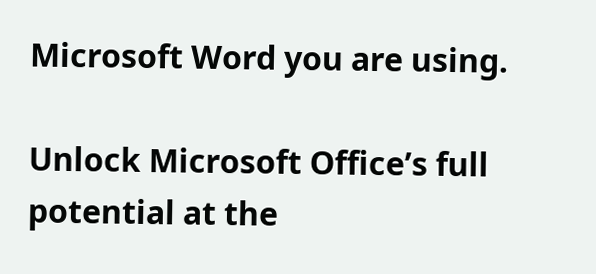Microsoft Word you are using.

Unlock Microsoft Office’s full potential at the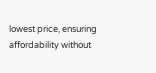lowest price, ensuring affordability without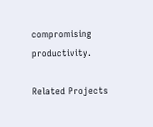compromising productivity.

Related Projects